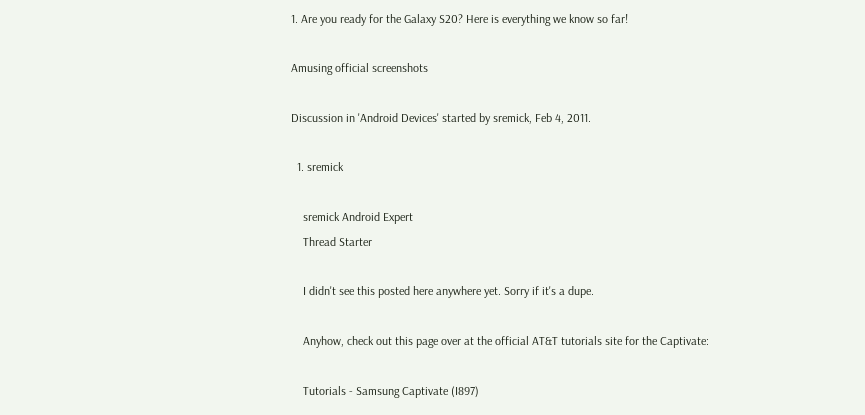1. Are you ready for the Galaxy S20? Here is everything we know so far!

Amusing official screenshots

Discussion in 'Android Devices' started by sremick, Feb 4, 2011.

  1. sremick

    sremick Android Expert
    Thread Starter

    I didn't see this posted here anywhere yet. Sorry if it's a dupe.

    Anyhow, check out this page over at the official AT&T tutorials site for the Captivate:

    Tutorials - Samsung Captivate (I897)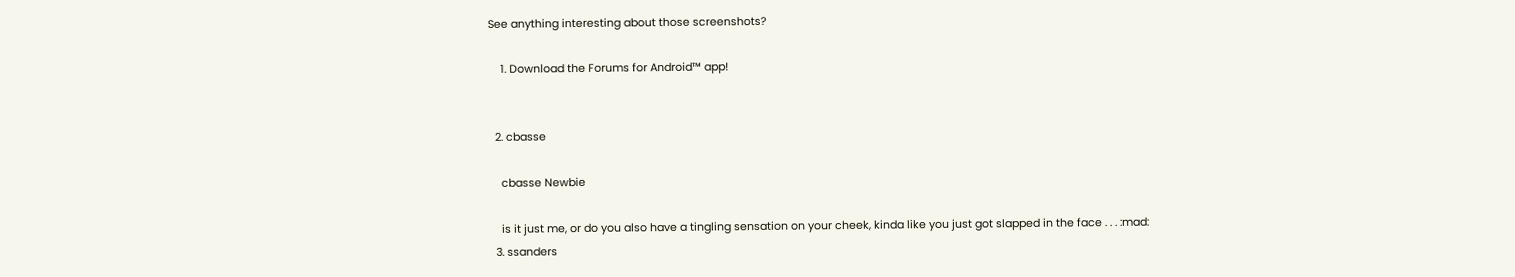See anything interesting about those screenshots?

    1. Download the Forums for Android™ app!


  2. cbasse

    cbasse Newbie

    is it just me, or do you also have a tingling sensation on your cheek, kinda like you just got slapped in the face . . . :mad:
  3. ssanders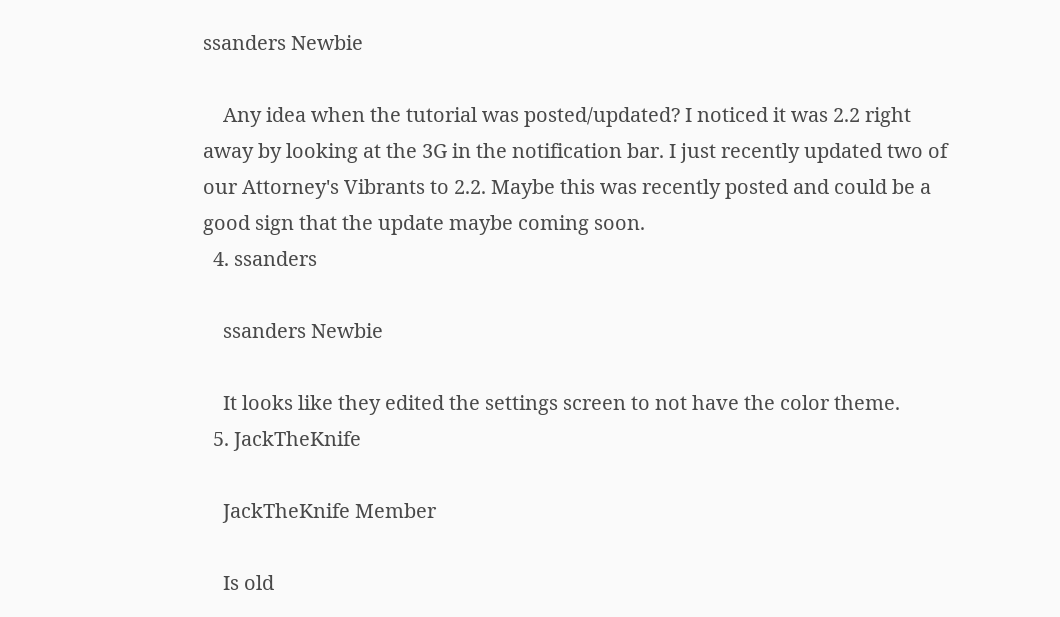ssanders Newbie

    Any idea when the tutorial was posted/updated? I noticed it was 2.2 right away by looking at the 3G in the notification bar. I just recently updated two of our Attorney's Vibrants to 2.2. Maybe this was recently posted and could be a good sign that the update maybe coming soon.
  4. ssanders

    ssanders Newbie

    It looks like they edited the settings screen to not have the color theme.
  5. JackTheKnife

    JackTheKnife Member

    Is old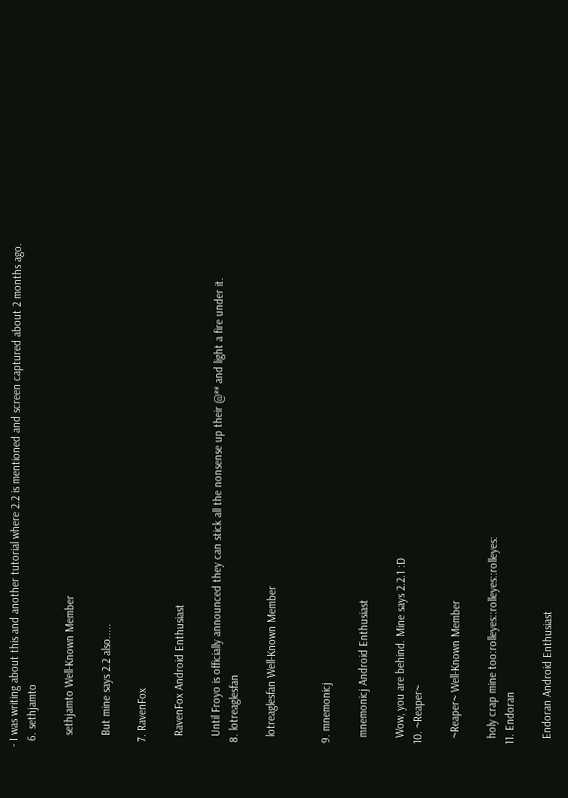- I was writing about this and another tutorial where 2.2 is mentioned and screen captured about 2 months ago.
  6. sethjamto

    sethjamto Well-Known Member

    But mine says 2.2 also.....

  7. RavenFox

    RavenFox Android Enthusiast

    Until Froyo is officially announced they can stick all the nonsense up their @** and light a fire under it.
  8. lotreaglesfan

    lotreaglesfan Well-Known Member


  9. mnemonicj

    mnemonicj Android Enthusiast

    Wow, you are behind. Mine says 2.2.1 :D
  10. ~Reaper~

    ~Reaper~ Well-Known Member

    holy crap mine too:rolleyes::rolleyes::rolleyes:
  11. Endoran

    Endoran Android Enthusiast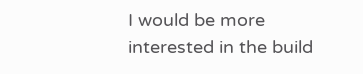I would be more interested in the build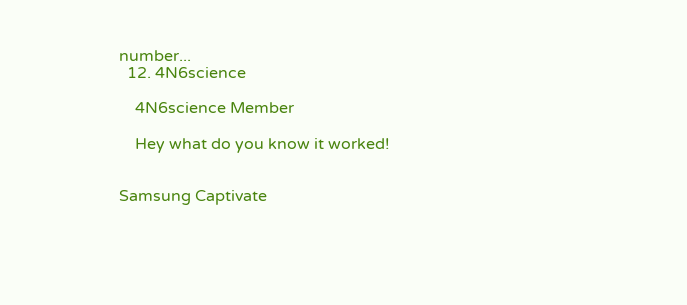number...
  12. 4N6science

    4N6science Member

    Hey what do you know it worked!


Samsung Captivate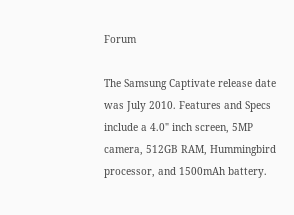Forum

The Samsung Captivate release date was July 2010. Features and Specs include a 4.0" inch screen, 5MP camera, 512GB RAM, Hummingbird processor, and 1500mAh battery.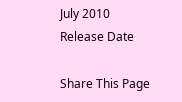July 2010
Release Date

Share This Page